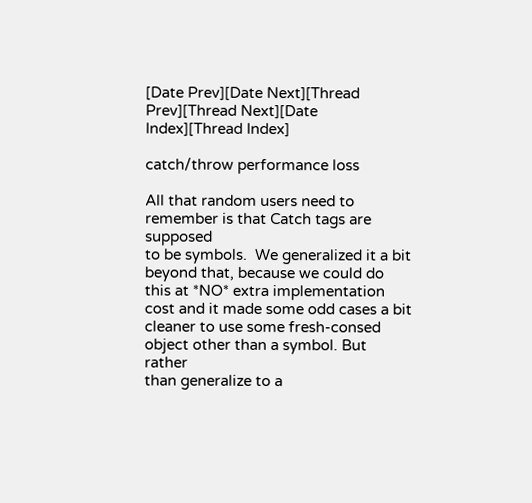[Date Prev][Date Next][Thread Prev][Thread Next][Date Index][Thread Index]

catch/throw performance loss

All that random users need to remember is that Catch tags are supposed
to be symbols.  We generalized it a bit beyond that, because we could do
this at *NO* extra implementation cost and it made some odd cases a bit
cleaner to use some fresh-consed object other than a symbol. But rather
than generalize to a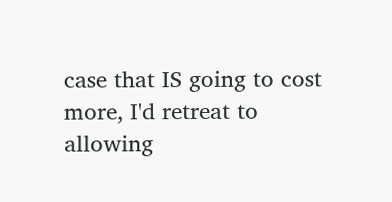case that IS going to cost more, I'd retreat to
allowing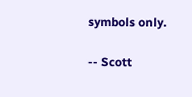symbols only.

-- Scott